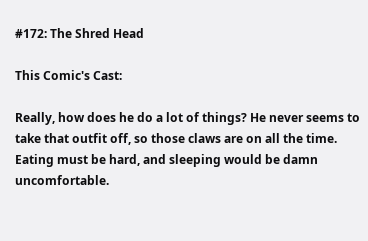#172: The Shred Head

This Comic's Cast:

Really, how does he do a lot of things? He never seems to take that outfit off, so those claws are on all the time. Eating must be hard, and sleeping would be damn uncomfortable.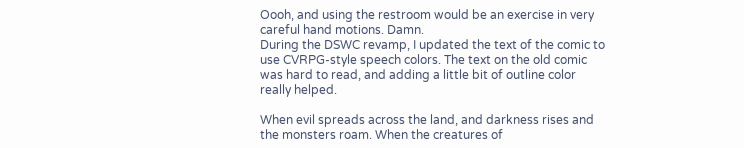Oooh, and using the restroom would be an exercise in very careful hand motions. Damn.
During the DSWC revamp, I updated the text of the comic to use CVRPG-style speech colors. The text on the old comic was hard to read, and adding a little bit of outline color really helped.

When evil spreads across the land, and darkness rises and the monsters roam. When the creatures of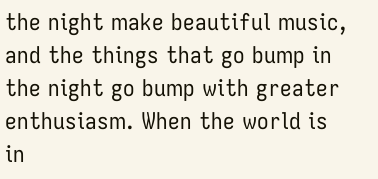the night make beautiful music, and the things that go bump in the night go bump with greater enthusiasm. When the world is in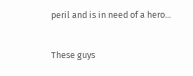peril and is in need of a hero...

These guys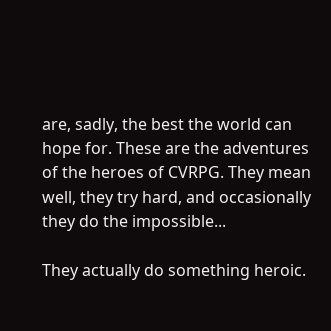are, sadly, the best the world can hope for. These are the adventures of the heroes of CVRPG. They mean well, they try hard, and occasionally they do the impossible...

They actually do something heroic.